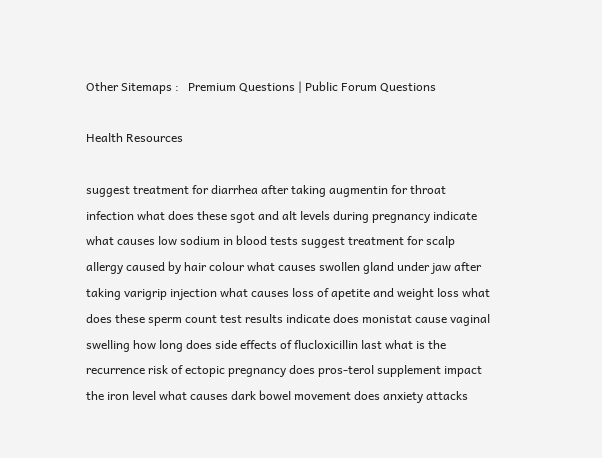Other Sitemaps :   Premium Questions | Public Forum Questions

Health Resources

suggest treatment for diarrhea after taking augmentin for throat infection what does these sgot and alt levels during pregnancy indicate what causes low sodium in blood tests suggest treatment for scalp allergy caused by hair colour what causes swollen gland under jaw after taking varigrip injection what causes loss of apetite and weight loss what does these sperm count test results indicate does monistat cause vaginal swelling how long does side effects of flucloxicillin last what is the recurrence risk of ectopic pregnancy does pros-terol supplement impact the iron level what causes dark bowel movement does anxiety attacks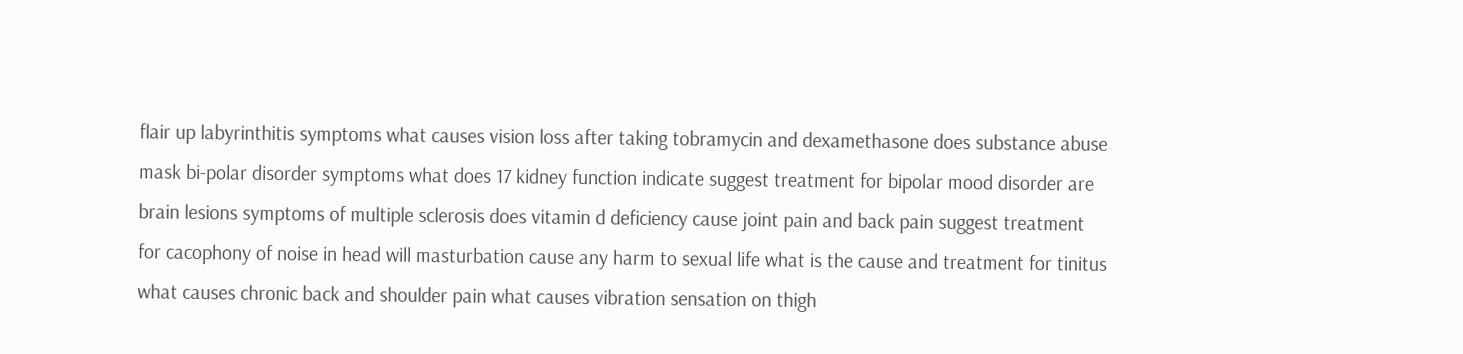flair up labyrinthitis symptoms what causes vision loss after taking tobramycin and dexamethasone does substance abuse mask bi-polar disorder symptoms what does 17 kidney function indicate suggest treatment for bipolar mood disorder are brain lesions symptoms of multiple sclerosis does vitamin d deficiency cause joint pain and back pain suggest treatment for cacophony of noise in head will masturbation cause any harm to sexual life what is the cause and treatment for tinitus what causes chronic back and shoulder pain what causes vibration sensation on thigh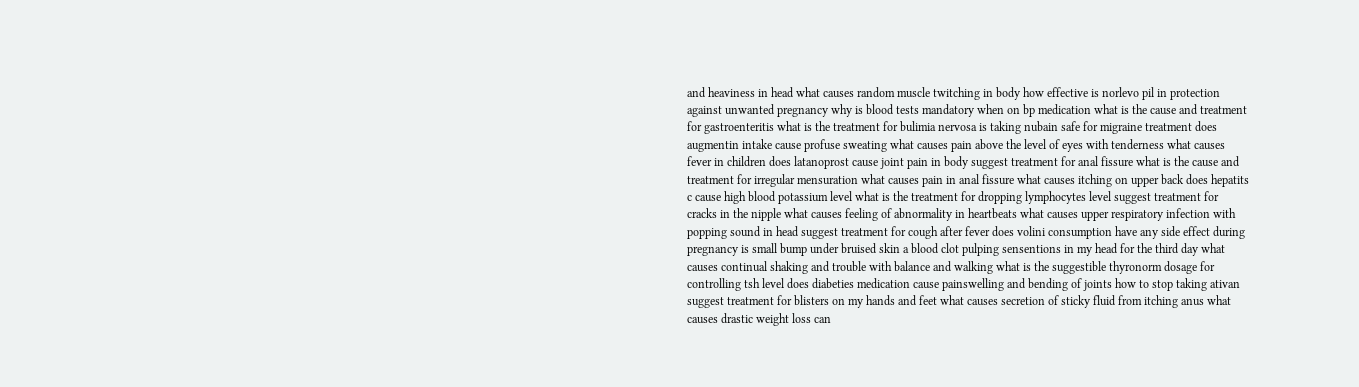and heaviness in head what causes random muscle twitching in body how effective is norlevo pil in protection against unwanted pregnancy why is blood tests mandatory when on bp medication what is the cause and treatment for gastroenteritis what is the treatment for bulimia nervosa is taking nubain safe for migraine treatment does augmentin intake cause profuse sweating what causes pain above the level of eyes with tenderness what causes fever in children does latanoprost cause joint pain in body suggest treatment for anal fissure what is the cause and treatment for irregular mensuration what causes pain in anal fissure what causes itching on upper back does hepatits c cause high blood potassium level what is the treatment for dropping lymphocytes level suggest treatment for cracks in the nipple what causes feeling of abnormality in heartbeats what causes upper respiratory infection with popping sound in head suggest treatment for cough after fever does volini consumption have any side effect during pregnancy is small bump under bruised skin a blood clot pulping sensentions in my head for the third day what causes continual shaking and trouble with balance and walking what is the suggestible thyronorm dosage for controlling tsh level does diabeties medication cause painswelling and bending of joints how to stop taking ativan suggest treatment for blisters on my hands and feet what causes secretion of sticky fluid from itching anus what causes drastic weight loss can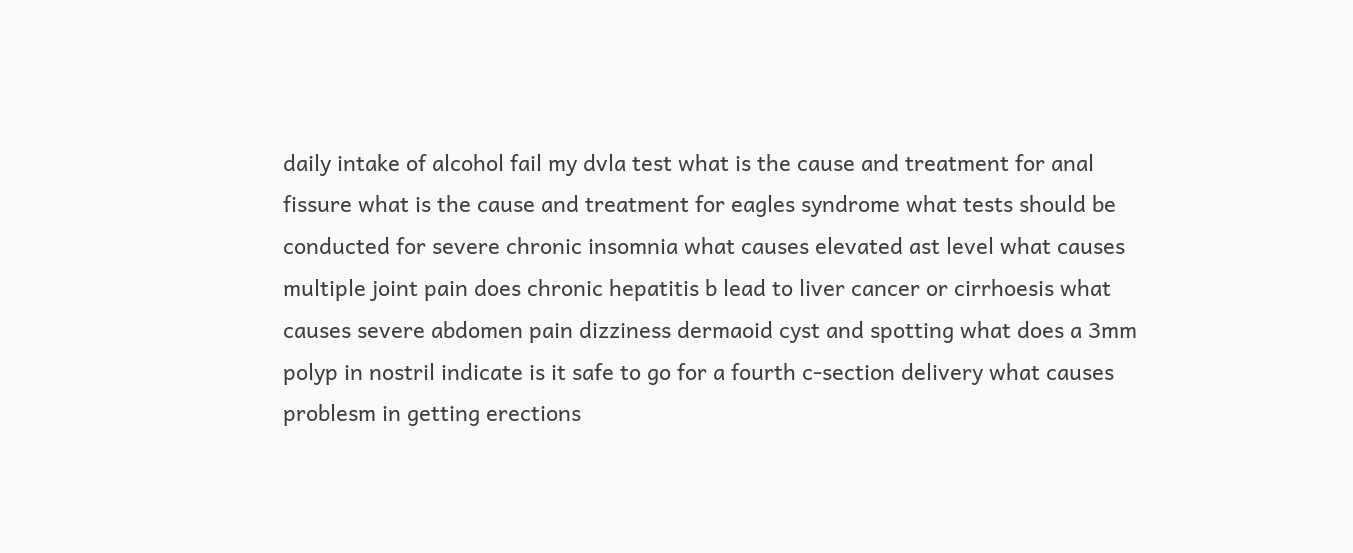daily intake of alcohol fail my dvla test what is the cause and treatment for anal fissure what is the cause and treatment for eagles syndrome what tests should be conducted for severe chronic insomnia what causes elevated ast level what causes multiple joint pain does chronic hepatitis b lead to liver cancer or cirrhoesis what causes severe abdomen pain dizziness dermaoid cyst and spotting what does a 3mm polyp in nostril indicate is it safe to go for a fourth c-section delivery what causes problesm in getting erections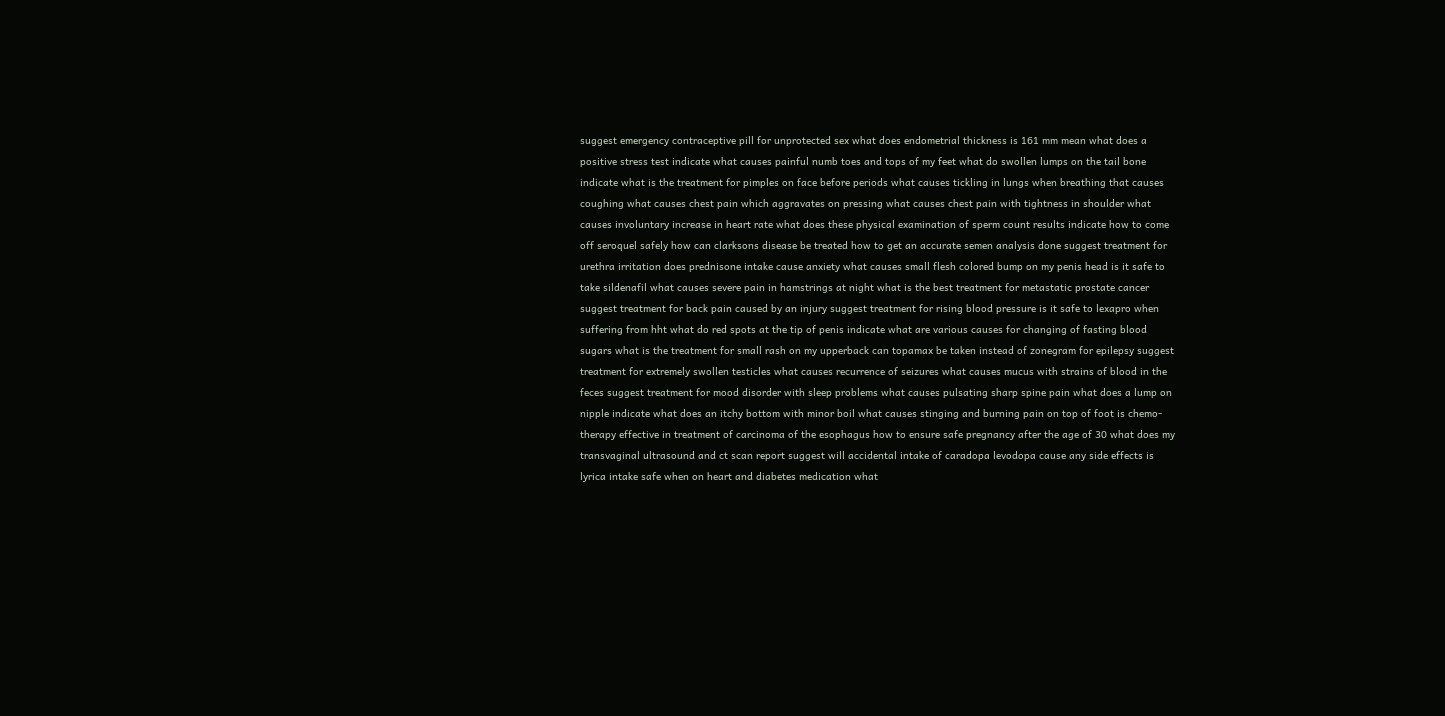suggest emergency contraceptive pill for unprotected sex what does endometrial thickness is 161 mm mean what does a positive stress test indicate what causes painful numb toes and tops of my feet what do swollen lumps on the tail bone indicate what is the treatment for pimples on face before periods what causes tickling in lungs when breathing that causes coughing what causes chest pain which aggravates on pressing what causes chest pain with tightness in shoulder what causes involuntary increase in heart rate what does these physical examination of sperm count results indicate how to come off seroquel safely how can clarksons disease be treated how to get an accurate semen analysis done suggest treatment for urethra irritation does prednisone intake cause anxiety what causes small flesh colored bump on my penis head is it safe to take sildenafil what causes severe pain in hamstrings at night what is the best treatment for metastatic prostate cancer suggest treatment for back pain caused by an injury suggest treatment for rising blood pressure is it safe to lexapro when suffering from hht what do red spots at the tip of penis indicate what are various causes for changing of fasting blood sugars what is the treatment for small rash on my upperback can topamax be taken instead of zonegram for epilepsy suggest treatment for extremely swollen testicles what causes recurrence of seizures what causes mucus with strains of blood in the feces suggest treatment for mood disorder with sleep problems what causes pulsating sharp spine pain what does a lump on nipple indicate what does an itchy bottom with minor boil what causes stinging and burning pain on top of foot is chemo-therapy effective in treatment of carcinoma of the esophagus how to ensure safe pregnancy after the age of 30 what does my transvaginal ultrasound and ct scan report suggest will accidental intake of caradopa levodopa cause any side effects is lyrica intake safe when on heart and diabetes medication what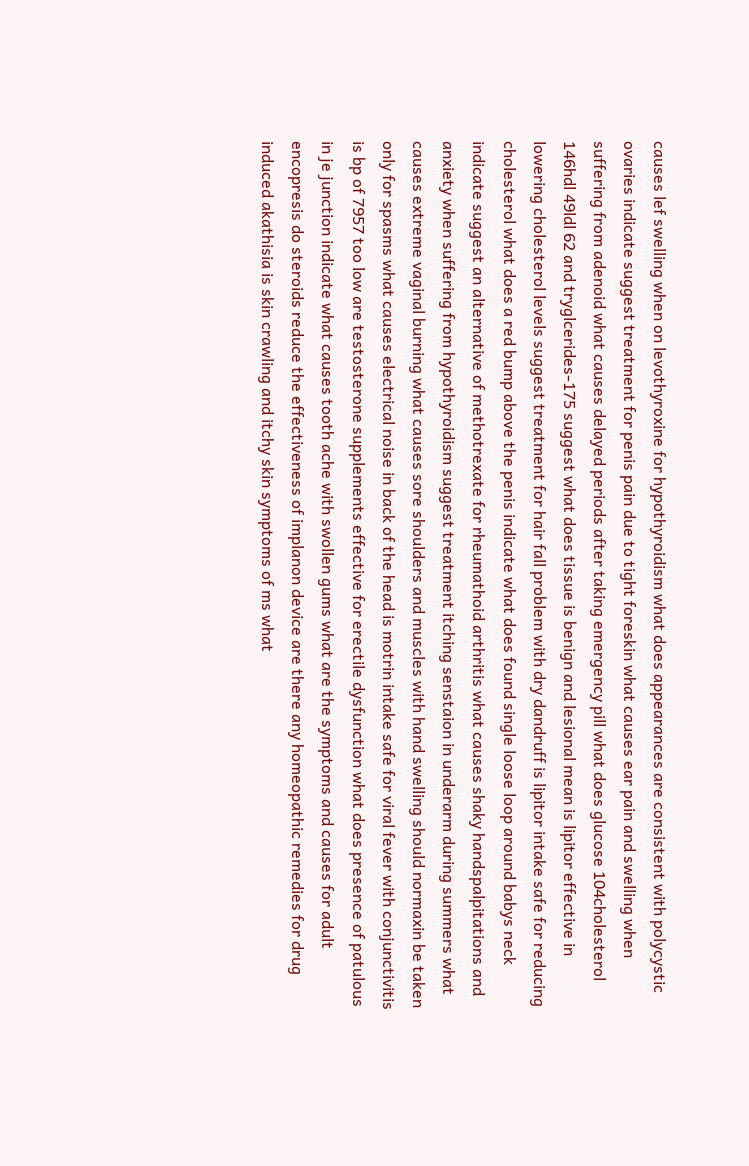causes lef swelling when on levothyroxine for hypothyroidism what does appearances are consistent with polycystic ovaries indicate suggest treatment for penis pain due to tight foreskin what causes ear pain and swelling when suffering from adenoid what causes delayed periods after taking emergency pill what does glucose 104cholesterol 146hdl 49ldl 62 and tryglcerides-175 suggest what does tissue is benign and lesional mean is lipitor effective in lowering cholesterol levels suggest treatment for hair fall problem with dry dandruff is lipitor intake safe for reducing cholesterol what does a red bump above the penis indicate what does found single loose loop around babys neck indicate suggest an alternative of methotrexate for rheumathoid arthritis what causes shaky handspalpitations and anxiety when suffering from hypothyroidism suggest treatment itching senstaion in underarm during summers what causes extreme vaginal burning what causes sore shoulders and muscles with hand swelling should normaxin be taken only for spasms what causes electrical noise in back of the head is motrin intake safe for viral fever with conjunctivitis is bp of 7957 too low are testosterone supplements effective for erectile dysfunction what does presence of patulous in je junction indicate what causes tooth ache with swollen gums what are the symptoms and causes for adult encopresis do steroids reduce the effectiveness of implanon device are there any homeopathic remedies for drug induced akathisia is skin crawling and itchy skin symptoms of ms what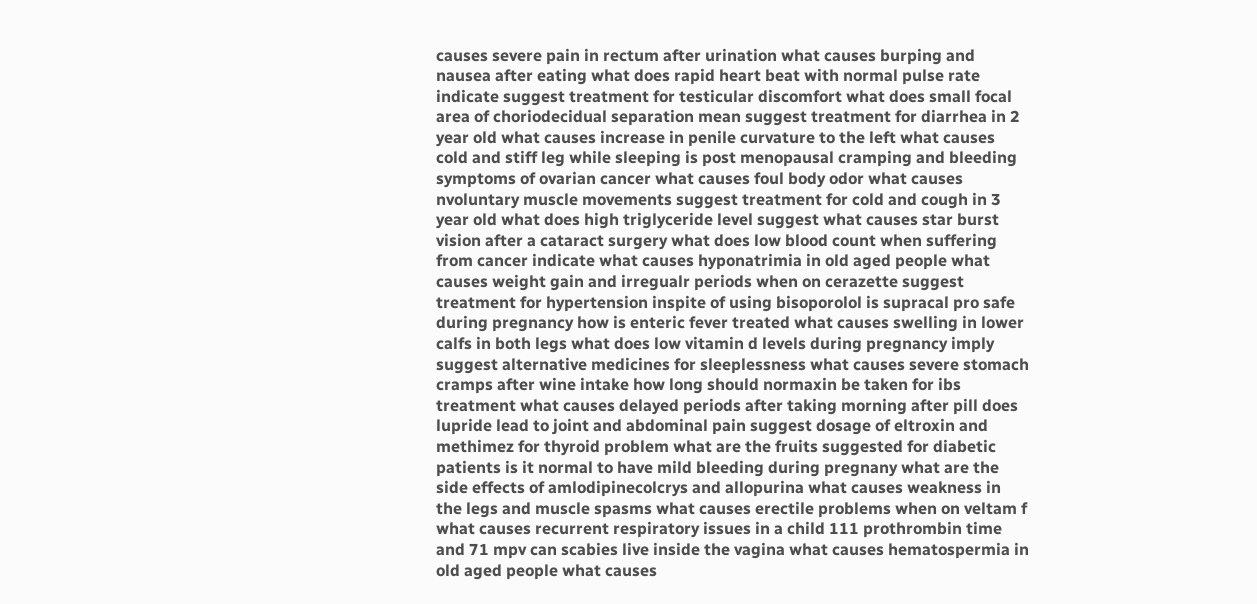causes severe pain in rectum after urination what causes burping and nausea after eating what does rapid heart beat with normal pulse rate indicate suggest treatment for testicular discomfort what does small focal area of choriodecidual separation mean suggest treatment for diarrhea in 2 year old what causes increase in penile curvature to the left what causes cold and stiff leg while sleeping is post menopausal cramping and bleeding symptoms of ovarian cancer what causes foul body odor what causes nvoluntary muscle movements suggest treatment for cold and cough in 3 year old what does high triglyceride level suggest what causes star burst vision after a cataract surgery what does low blood count when suffering from cancer indicate what causes hyponatrimia in old aged people what causes weight gain and irregualr periods when on cerazette suggest treatment for hypertension inspite of using bisoporolol is supracal pro safe during pregnancy how is enteric fever treated what causes swelling in lower calfs in both legs what does low vitamin d levels during pregnancy imply suggest alternative medicines for sleeplessness what causes severe stomach cramps after wine intake how long should normaxin be taken for ibs treatment what causes delayed periods after taking morning after pill does lupride lead to joint and abdominal pain suggest dosage of eltroxin and methimez for thyroid problem what are the fruits suggested for diabetic patients is it normal to have mild bleeding during pregnany what are the side effects of amlodipinecolcrys and allopurina what causes weakness in the legs and muscle spasms what causes erectile problems when on veltam f what causes recurrent respiratory issues in a child 111 prothrombin time and 71 mpv can scabies live inside the vagina what causes hematospermia in old aged people what causes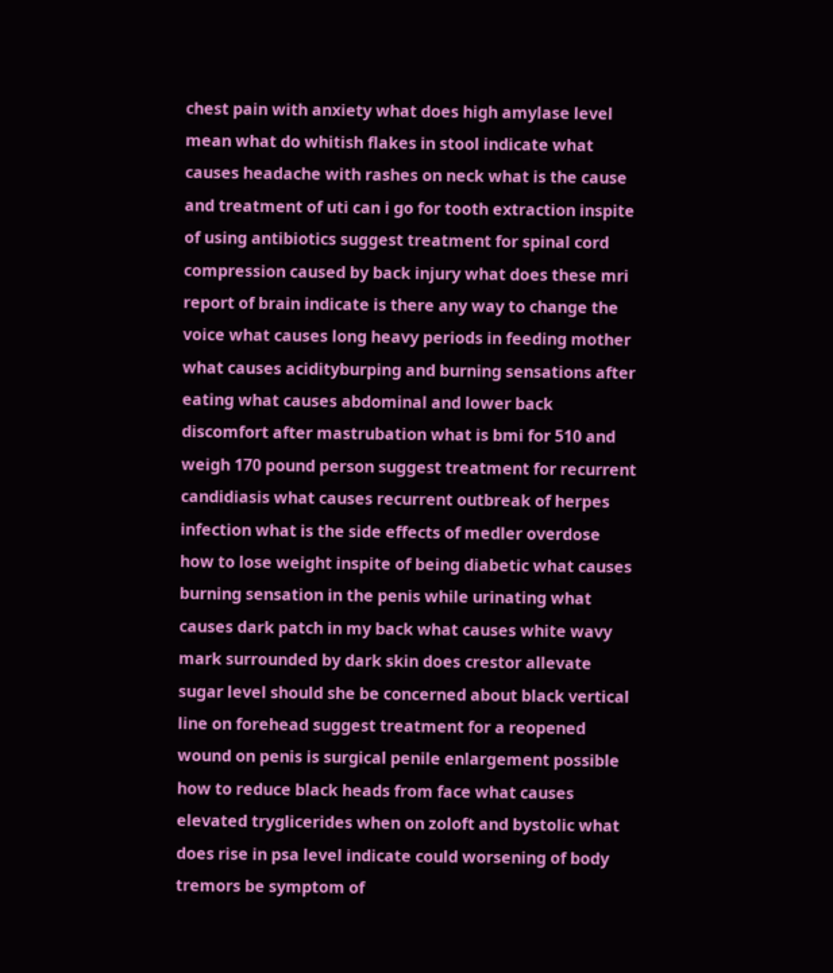chest pain with anxiety what does high amylase level mean what do whitish flakes in stool indicate what causes headache with rashes on neck what is the cause and treatment of uti can i go for tooth extraction inspite of using antibiotics suggest treatment for spinal cord compression caused by back injury what does these mri report of brain indicate is there any way to change the voice what causes long heavy periods in feeding mother what causes acidityburping and burning sensations after eating what causes abdominal and lower back discomfort after mastrubation what is bmi for 510 and weigh 170 pound person suggest treatment for recurrent candidiasis what causes recurrent outbreak of herpes infection what is the side effects of medler overdose how to lose weight inspite of being diabetic what causes burning sensation in the penis while urinating what causes dark patch in my back what causes white wavy mark surrounded by dark skin does crestor allevate sugar level should she be concerned about black vertical line on forehead suggest treatment for a reopened wound on penis is surgical penile enlargement possible how to reduce black heads from face what causes elevated tryglicerides when on zoloft and bystolic what does rise in psa level indicate could worsening of body tremors be symptom of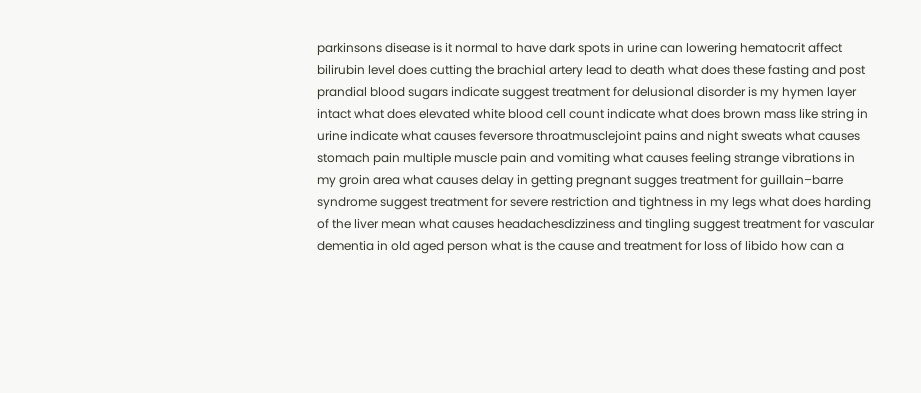parkinsons disease is it normal to have dark spots in urine can lowering hematocrit affect bilirubin level does cutting the brachial artery lead to death what does these fasting and post prandial blood sugars indicate suggest treatment for delusional disorder is my hymen layer intact what does elevated white blood cell count indicate what does brown mass like string in urine indicate what causes feversore throatmusclejoint pains and night sweats what causes stomach pain multiple muscle pain and vomiting what causes feeling strange vibrations in my groin area what causes delay in getting pregnant sugges treatment for guillain–barre syndrome suggest treatment for severe restriction and tightness in my legs what does harding of the liver mean what causes headachesdizziness and tingling suggest treatment for vascular dementia in old aged person what is the cause and treatment for loss of libido how can a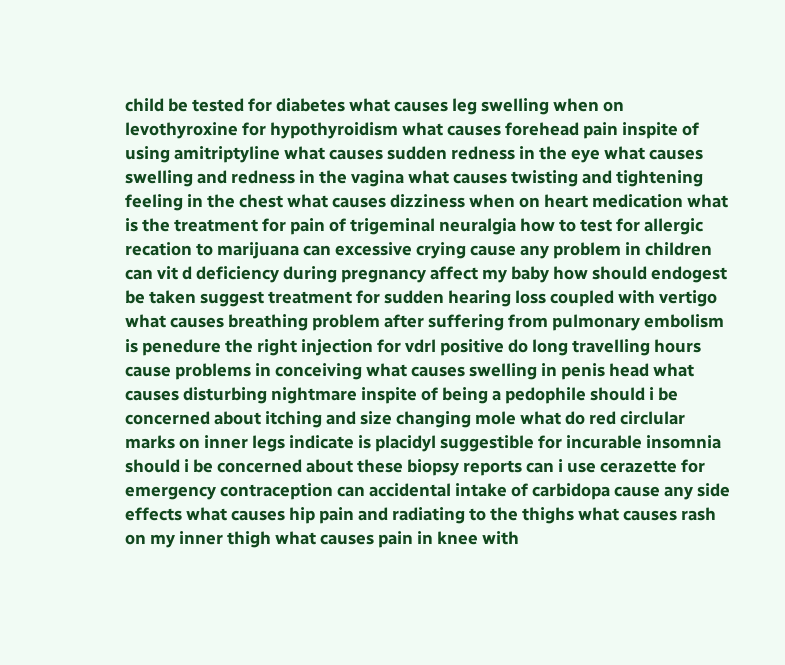child be tested for diabetes what causes leg swelling when on levothyroxine for hypothyroidism what causes forehead pain inspite of using amitriptyline what causes sudden redness in the eye what causes swelling and redness in the vagina what causes twisting and tightening feeling in the chest what causes dizziness when on heart medication what is the treatment for pain of trigeminal neuralgia how to test for allergic recation to marijuana can excessive crying cause any problem in children can vit d deficiency during pregnancy affect my baby how should endogest be taken suggest treatment for sudden hearing loss coupled with vertigo what causes breathing problem after suffering from pulmonary embolism is penedure the right injection for vdrl positive do long travelling hours cause problems in conceiving what causes swelling in penis head what causes disturbing nightmare inspite of being a pedophile should i be concerned about itching and size changing mole what do red circlular marks on inner legs indicate is placidyl suggestible for incurable insomnia should i be concerned about these biopsy reports can i use cerazette for emergency contraception can accidental intake of carbidopa cause any side effects what causes hip pain and radiating to the thighs what causes rash on my inner thigh what causes pain in knee with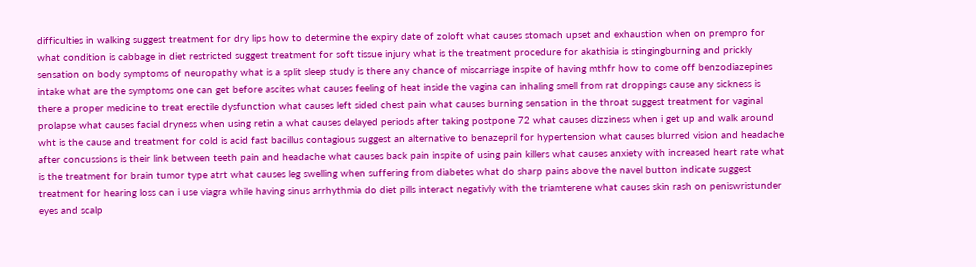difficulties in walking suggest treatment for dry lips how to determine the expiry date of zoloft what causes stomach upset and exhaustion when on prempro for what condition is cabbage in diet restricted suggest treatment for soft tissue injury what is the treatment procedure for akathisia is stingingburning and prickly sensation on body symptoms of neuropathy what is a split sleep study is there any chance of miscarriage inspite of having mthfr how to come off benzodiazepines intake what are the symptoms one can get before ascites what causes feeling of heat inside the vagina can inhaling smell from rat droppings cause any sickness is there a proper medicine to treat erectile dysfunction what causes left sided chest pain what causes burning sensation in the throat suggest treatment for vaginal prolapse what causes facial dryness when using retin a what causes delayed periods after taking postpone 72 what causes dizziness when i get up and walk around wht is the cause and treatment for cold is acid fast bacillus contagious suggest an alternative to benazepril for hypertension what causes blurred vision and headache after concussions is their link between teeth pain and headache what causes back pain inspite of using pain killers what causes anxiety with increased heart rate what is the treatment for brain tumor type atrt what causes leg swelling when suffering from diabetes what do sharp pains above the navel button indicate suggest treatment for hearing loss can i use viagra while having sinus arrhythmia do diet pills interact negativly with the triamterene what causes skin rash on peniswristunder eyes and scalp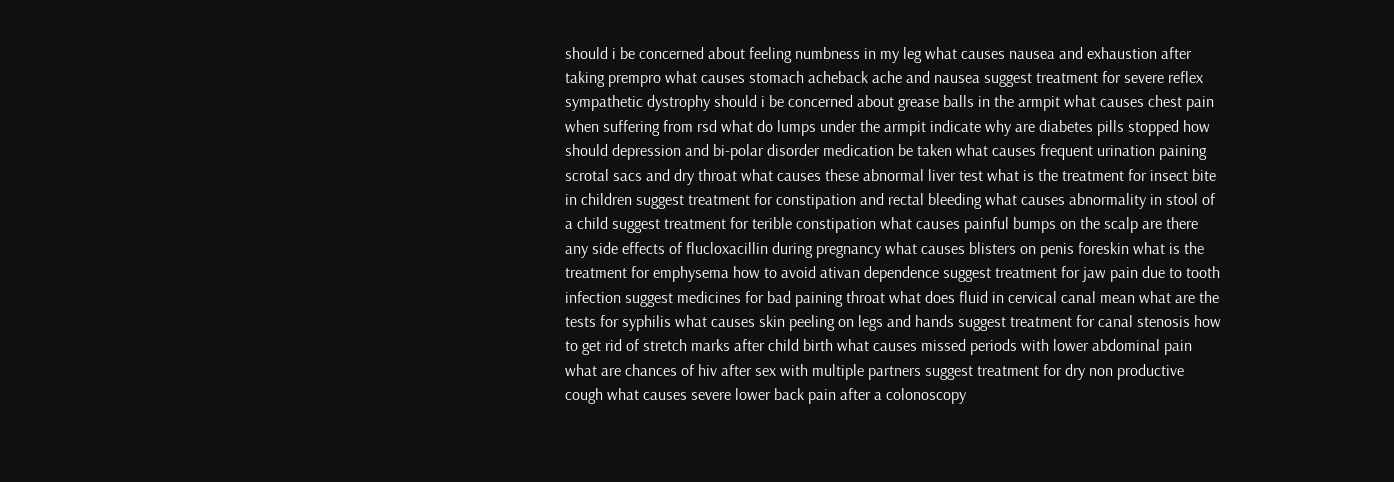should i be concerned about feeling numbness in my leg what causes nausea and exhaustion after taking prempro what causes stomach acheback ache and nausea suggest treatment for severe reflex sympathetic dystrophy should i be concerned about grease balls in the armpit what causes chest pain when suffering from rsd what do lumps under the armpit indicate why are diabetes pills stopped how should depression and bi-polar disorder medication be taken what causes frequent urination paining scrotal sacs and dry throat what causes these abnormal liver test what is the treatment for insect bite in children suggest treatment for constipation and rectal bleeding what causes abnormality in stool of a child suggest treatment for terible constipation what causes painful bumps on the scalp are there any side effects of flucloxacillin during pregnancy what causes blisters on penis foreskin what is the treatment for emphysema how to avoid ativan dependence suggest treatment for jaw pain due to tooth infection suggest medicines for bad paining throat what does fluid in cervical canal mean what are the tests for syphilis what causes skin peeling on legs and hands suggest treatment for canal stenosis how to get rid of stretch marks after child birth what causes missed periods with lower abdominal pain what are chances of hiv after sex with multiple partners suggest treatment for dry non productive cough what causes severe lower back pain after a colonoscopy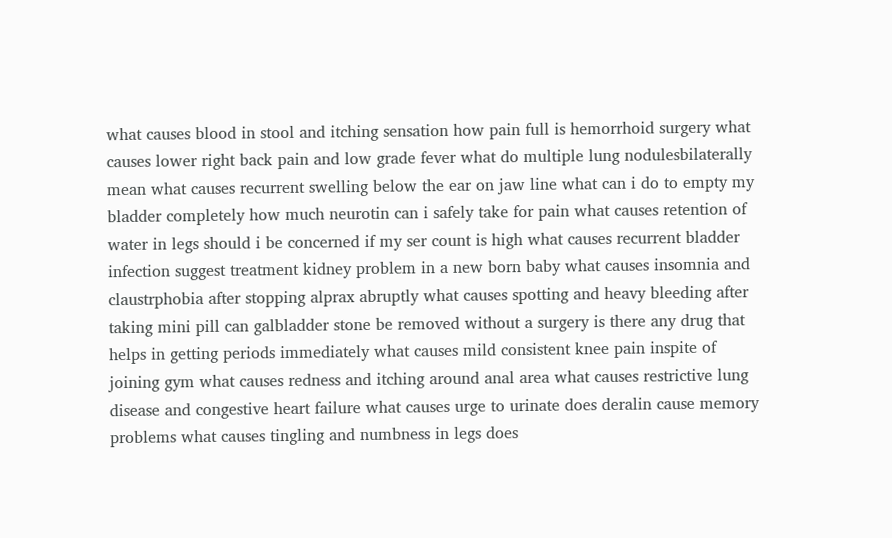what causes blood in stool and itching sensation how pain full is hemorrhoid surgery what causes lower right back pain and low grade fever what do multiple lung nodulesbilaterally mean what causes recurrent swelling below the ear on jaw line what can i do to empty my bladder completely how much neurotin can i safely take for pain what causes retention of water in legs should i be concerned if my ser count is high what causes recurrent bladder infection suggest treatment kidney problem in a new born baby what causes insomnia and claustrphobia after stopping alprax abruptly what causes spotting and heavy bleeding after taking mini pill can galbladder stone be removed without a surgery is there any drug that helps in getting periods immediately what causes mild consistent knee pain inspite of joining gym what causes redness and itching around anal area what causes restrictive lung disease and congestive heart failure what causes urge to urinate does deralin cause memory problems what causes tingling and numbness in legs does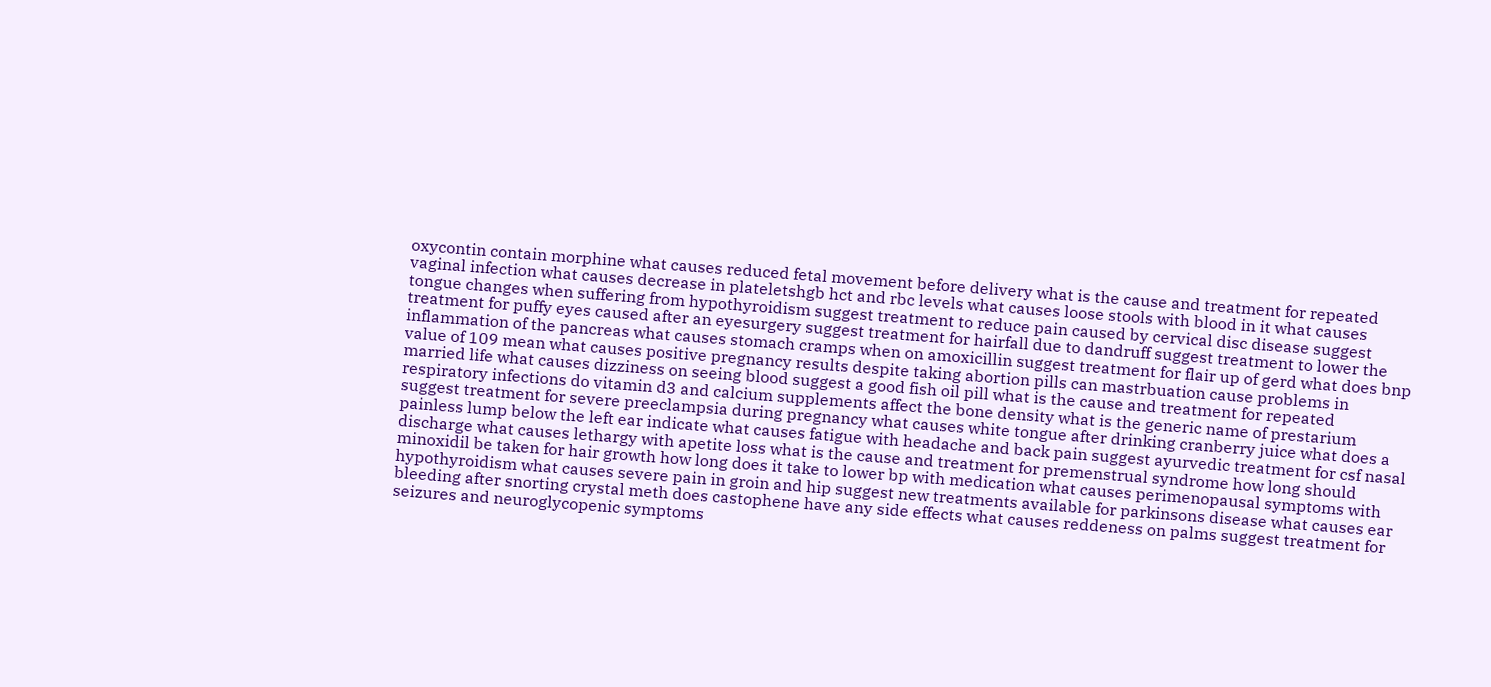oxycontin contain morphine what causes reduced fetal movement before delivery what is the cause and treatment for repeated vaginal infection what causes decrease in plateletshgb hct and rbc levels what causes loose stools with blood in it what causes tongue changes when suffering from hypothyroidism suggest treatment to reduce pain caused by cervical disc disease suggest treatment for puffy eyes caused after an eyesurgery suggest treatment for hairfall due to dandruff suggest treatment to lower the inflammation of the pancreas what causes stomach cramps when on amoxicillin suggest treatment for flair up of gerd what does bnp value of 109 mean what causes positive pregnancy results despite taking abortion pills can mastrbuation cause problems in married life what causes dizziness on seeing blood suggest a good fish oil pill what is the cause and treatment for repeated respiratory infections do vitamin d3 and calcium supplements affect the bone density what is the generic name of prestarium suggest treatment for severe preeclampsia during pregnancy what causes white tongue after drinking cranberry juice what does a painless lump below the left ear indicate what causes fatigue with headache and back pain suggest ayurvedic treatment for csf nasal discharge what causes lethargy with apetite loss what is the cause and treatment for premenstrual syndrome how long should minoxidil be taken for hair growth how long does it take to lower bp with medication what causes perimenopausal symptoms with hypothyroidism what causes severe pain in groin and hip suggest new treatments available for parkinsons disease what causes ear bleeding after snorting crystal meth does castophene have any side effects what causes reddeness on palms suggest treatment for seizures and neuroglycopenic symptoms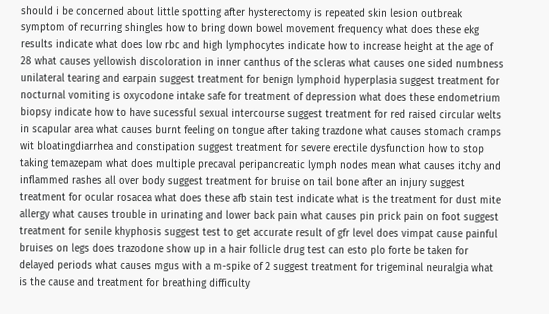should i be concerned about little spotting after hysterectomy is repeated skin lesion outbreak symptom of recurring shingles how to bring down bowel movement frequency what does these ekg results indicate what does low rbc and high lymphocytes indicate how to increase height at the age of 28 what causes yellowish discoloration in inner canthus of the scleras what causes one sided numbness unilateral tearing and earpain suggest treatment for benign lymphoid hyperplasia suggest treatment for nocturnal vomiting is oxycodone intake safe for treatment of depression what does these endometrium biopsy indicate how to have sucessful sexual intercourse suggest treatment for red raised circular welts in scapular area what causes burnt feeling on tongue after taking trazdone what causes stomach cramps wit bloatingdiarrhea and constipation suggest treatment for severe erectile dysfunction how to stop taking temazepam what does multiple precaval peripancreatic lymph nodes mean what causes itchy and inflammed rashes all over body suggest treatment for bruise on tail bone after an injury suggest treatment for ocular rosacea what does these afb stain test indicate what is the treatment for dust mite allergy what causes trouble in urinating and lower back pain what causes pin prick pain on foot suggest treatment for senile khyphosis suggest test to get accurate result of gfr level does vimpat cause painful bruises on legs does trazodone show up in a hair follicle drug test can esto plo forte be taken for delayed periods what causes mgus with a m-spike of 2 suggest treatment for trigeminal neuralgia what is the cause and treatment for breathing difficulty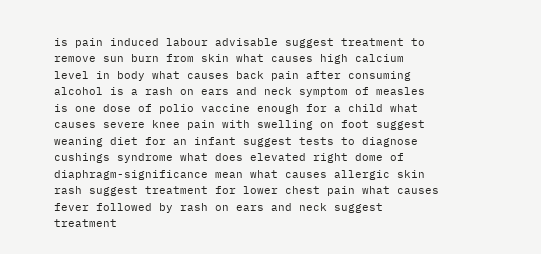is pain induced labour advisable suggest treatment to remove sun burn from skin what causes high calcium level in body what causes back pain after consuming alcohol is a rash on ears and neck symptom of measles is one dose of polio vaccine enough for a child what causes severe knee pain with swelling on foot suggest weaning diet for an infant suggest tests to diagnose cushings syndrome what does elevated right dome of diaphragm-significance mean what causes allergic skin rash suggest treatment for lower chest pain what causes fever followed by rash on ears and neck suggest treatment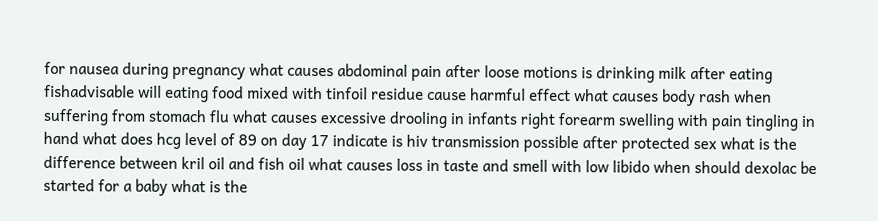for nausea during pregnancy what causes abdominal pain after loose motions is drinking milk after eating fishadvisable will eating food mixed with tinfoil residue cause harmful effect what causes body rash when suffering from stomach flu what causes excessive drooling in infants right forearm swelling with pain tingling in hand what does hcg level of 89 on day 17 indicate is hiv transmission possible after protected sex what is the difference between kril oil and fish oil what causes loss in taste and smell with low libido when should dexolac be started for a baby what is the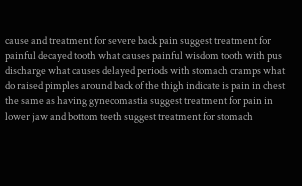cause and treatment for severe back pain suggest treatment for painful decayed tooth what causes painful wisdom tooth with pus discharge what causes delayed periods with stomach cramps what do raised pimples around back of the thigh indicate is pain in chest the same as having gynecomastia suggest treatment for pain in lower jaw and bottom teeth suggest treatment for stomach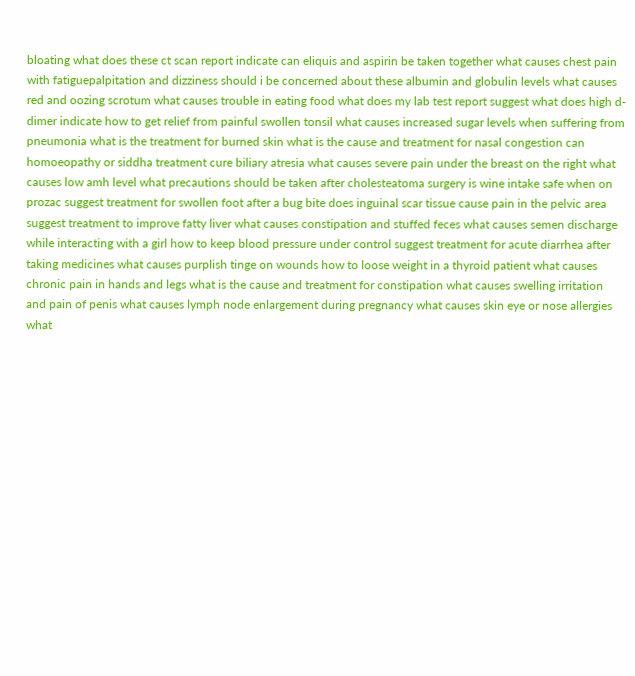bloating what does these ct scan report indicate can eliquis and aspirin be taken together what causes chest pain with fatiguepalpitation and dizziness should i be concerned about these albumin and globulin levels what causes red and oozing scrotum what causes trouble in eating food what does my lab test report suggest what does high d-dimer indicate how to get relief from painful swollen tonsil what causes increased sugar levels when suffering from pneumonia what is the treatment for burned skin what is the cause and treatment for nasal congestion can homoeopathy or siddha treatment cure biliary atresia what causes severe pain under the breast on the right what causes low amh level what precautions should be taken after cholesteatoma surgery is wine intake safe when on prozac suggest treatment for swollen foot after a bug bite does inguinal scar tissue cause pain in the pelvic area suggest treatment to improve fatty liver what causes constipation and stuffed feces what causes semen discharge while interacting with a girl how to keep blood pressure under control suggest treatment for acute diarrhea after taking medicines what causes purplish tinge on wounds how to loose weight in a thyroid patient what causes chronic pain in hands and legs what is the cause and treatment for constipation what causes swelling irritation and pain of penis what causes lymph node enlargement during pregnancy what causes skin eye or nose allergies what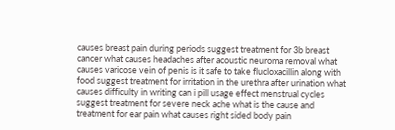causes breast pain during periods suggest treatment for 3b breast cancer what causes headaches after acoustic neuroma removal what causes varicose vein of penis is it safe to take flucloxacillin along with food suggest treatment for irritation in the urethra after urination what causes difficulty in writing can i pill usage effect menstrual cycles suggest treatment for severe neck ache what is the cause and treatment for ear pain what causes right sided body pain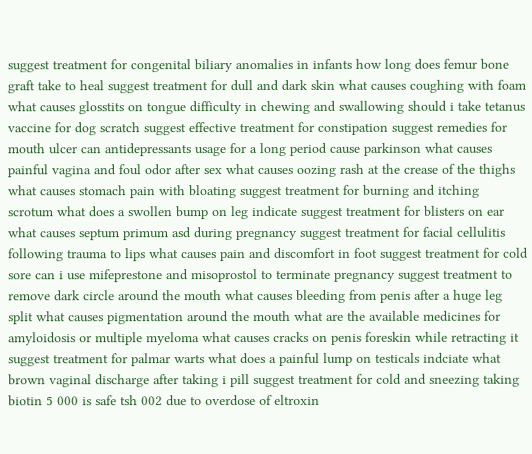suggest treatment for congenital biliary anomalies in infants how long does femur bone graft take to heal suggest treatment for dull and dark skin what causes coughing with foam what causes glosstits on tongue difficulty in chewing and swallowing should i take tetanus vaccine for dog scratch suggest effective treatment for constipation suggest remedies for mouth ulcer can antidepressants usage for a long period cause parkinson what causes painful vagina and foul odor after sex what causes oozing rash at the crease of the thighs what causes stomach pain with bloating suggest treatment for burning and itching scrotum what does a swollen bump on leg indicate suggest treatment for blisters on ear what causes septum primum asd during pregnancy suggest treatment for facial cellulitis following trauma to lips what causes pain and discomfort in foot suggest treatment for cold sore can i use mifeprestone and misoprostol to terminate pregnancy suggest treatment to remove dark circle around the mouth what causes bleeding from penis after a huge leg split what causes pigmentation around the mouth what are the available medicines for amyloidosis or multiple myeloma what causes cracks on penis foreskin while retracting it suggest treatment for palmar warts what does a painful lump on testicals indciate what brown vaginal discharge after taking i pill suggest treatment for cold and sneezing taking biotin 5 000 is safe tsh 002 due to overdose of eltroxin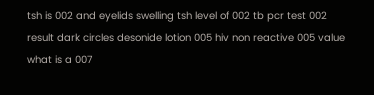tsh is 002 and eyelids swelling tsh level of 002 tb pcr test 002 result dark circles desonide lotion 005 hiv non reactive 005 value what is a 007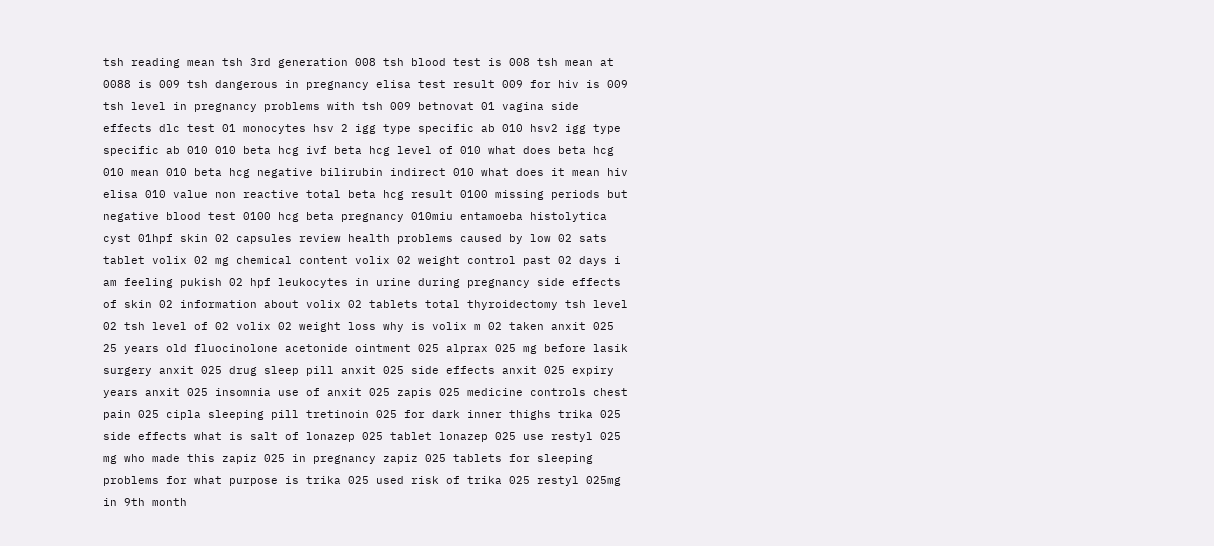tsh reading mean tsh 3rd generation 008 tsh blood test is 008 tsh mean at 0088 is 009 tsh dangerous in pregnancy elisa test result 009 for hiv is 009 tsh level in pregnancy problems with tsh 009 betnovat 01 vagina side effects dlc test 01 monocytes hsv 2 igg type specific ab 010 hsv2 igg type specific ab 010 010 beta hcg ivf beta hcg level of 010 what does beta hcg 010 mean 010 beta hcg negative bilirubin indirect 010 what does it mean hiv elisa 010 value non reactive total beta hcg result 0100 missing periods but negative blood test 0100 hcg beta pregnancy 010miu entamoeba histolytica cyst 01hpf skin 02 capsules review health problems caused by low 02 sats tablet volix 02 mg chemical content volix 02 weight control past 02 days i am feeling pukish 02 hpf leukocytes in urine during pregnancy side effects of skin 02 information about volix 02 tablets total thyroidectomy tsh level 02 tsh level of 02 volix 02 weight loss why is volix m 02 taken anxit 025 25 years old fluocinolone acetonide ointment 025 alprax 025 mg before lasik surgery anxit 025 drug sleep pill anxit 025 side effects anxit 025 expiry years anxit 025 insomnia use of anxit 025 zapis 025 medicine controls chest pain 025 cipla sleeping pill tretinoin 025 for dark inner thighs trika 025 side effects what is salt of lonazep 025 tablet lonazep 025 use restyl 025 mg who made this zapiz 025 in pregnancy zapiz 025 tablets for sleeping problems for what purpose is trika 025 used risk of trika 025 restyl 025mg in 9th month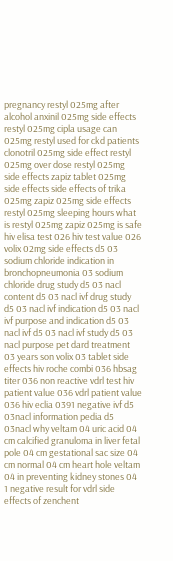pregnancy restyl 025mg after alcohol anxinil 025mg side effects restyl 025mg cipla usage can 025mg restyl used for ckd patients clonotril 025mg side effect restyl 025mg over dose restyl 025mg side effects zapiz tablet 025mg side effects side effects of trika 025mg zapiz 025mg side effects restyl 025mg sleeping hours what is restyl 025mg zapiz 025mg is safe hiv elisa test 026 hiv test value 026 volix 02mg side effects d5 03 sodium chloride indication in bronchopneumonia 03 sodium chloride drug study d5 03 nacl content d5 03 nacl ivf drug study d5 03 nacl ivf indication d5 03 nacl ivf purpose and indication d5 03 nacl ivf d5 03 nacl ivf study d5 03 nacl purpose pet dard treatment 03 years son volix 03 tablet side effects hiv roche combi 036 hbsag titer 036 non reactive vdrl test hiv patient value 036 vdrl patient value 036 hiv eclia 0391 negative ivf d5 03nacl information pedia d5 03nacl why veltam 04 uric acid 04 cm calcified granuloma in liver fetal pole 04 cm gestational sac size 04 cm normal 04 cm heart hole veltam 04 in preventing kidney stones 04 1 negative result for vdrl side effects of zenchent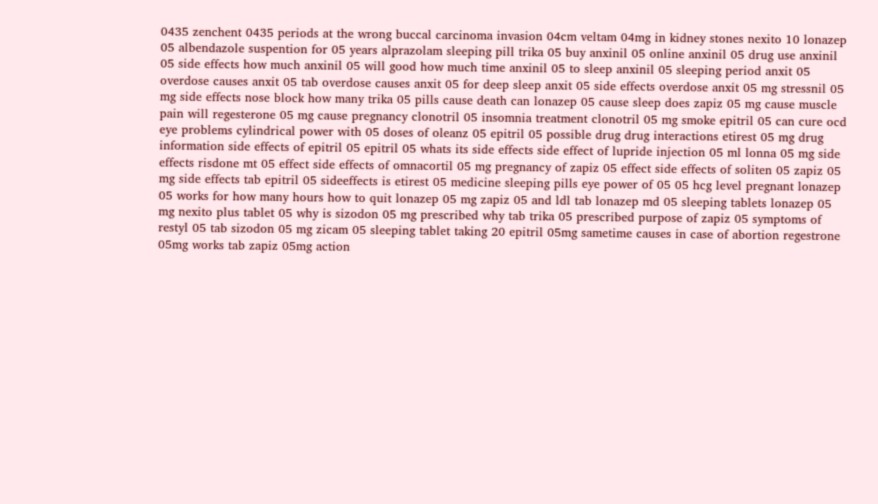0435 zenchent 0435 periods at the wrong buccal carcinoma invasion 04cm veltam 04mg in kidney stones nexito 10 lonazep 05 albendazole suspention for 05 years alprazolam sleeping pill trika 05 buy anxinil 05 online anxinil 05 drug use anxinil 05 side effects how much anxinil 05 will good how much time anxinil 05 to sleep anxinil 05 sleeping period anxit 05 overdose causes anxit 05 tab overdose causes anxit 05 for deep sleep anxit 05 side effects overdose anxit 05 mg stressnil 05 mg side effects nose block how many trika 05 pills cause death can lonazep 05 cause sleep does zapiz 05 mg cause muscle pain will regesterone 05 mg cause pregnancy clonotril 05 insomnia treatment clonotril 05 mg smoke epitril 05 can cure ocd eye problems cylindrical power with 05 doses of oleanz 05 epitril 05 possible drug drug interactions etirest 05 mg drug information side effects of epitril 05 epitril 05 whats its side effects side effect of lupride injection 05 ml lonna 05 mg side effects risdone mt 05 effect side effects of omnacortil 05 mg pregnancy of zapiz 05 effect side effects of soliten 05 zapiz 05 mg side effects tab epitril 05 sideeffects is etirest 05 medicine sleeping pills eye power of 05 05 hcg level pregnant lonazep 05 works for how many hours how to quit lonazep 05 mg zapiz 05 and ldl tab lonazep md 05 sleeping tablets lonazep 05 mg nexito plus tablet 05 why is sizodon 05 mg prescribed why tab trika 05 prescribed purpose of zapiz 05 symptoms of restyl 05 tab sizodon 05 mg zicam 05 sleeping tablet taking 20 epitril 05mg sametime causes in case of abortion regestrone 05mg works tab zapiz 05mg action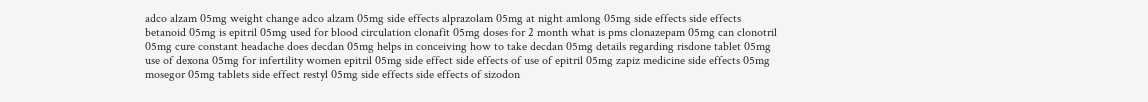adco alzam 05mg weight change adco alzam 05mg side effects alprazolam 05mg at night amlong 05mg side effects side effects betanoid 05mg is epitril 05mg used for blood circulation clonafit 05mg doses for 2 month what is pms clonazepam 05mg can clonotril 05mg cure constant headache does decdan 05mg helps in conceiving how to take decdan 05mg details regarding risdone tablet 05mg use of dexona 05mg for infertility women epitril 05mg side effect side effects of use of epitril 05mg zapiz medicine side effects 05mg mosegor 05mg tablets side effect restyl 05mg side effects side effects of sizodon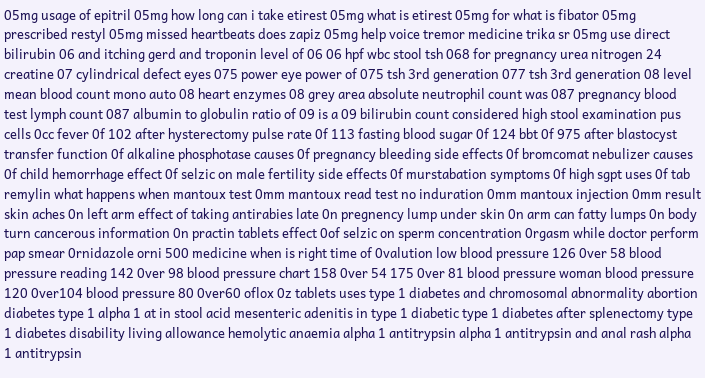05mg usage of epitril 05mg how long can i take etirest 05mg what is etirest 05mg for what is fibator 05mg prescribed restyl 05mg missed heartbeats does zapiz 05mg help voice tremor medicine trika sr 05mg use direct bilirubin 06 and itching gerd and troponin level of 06 06 hpf wbc stool tsh 068 for pregnancy urea nitrogen 24 creatine 07 cylindrical defect eyes 075 power eye power of 075 tsh 3rd generation 077 tsh 3rd generation 08 level mean blood count mono auto 08 heart enzymes 08 grey area absolute neutrophil count was 087 pregnancy blood test lymph count 087 albumin to globulin ratio of 09 is a 09 bilirubin count considered high stool examination pus cells 0cc fever 0f 102 after hysterectomy pulse rate 0f 113 fasting blood sugar 0f 124 bbt 0f 975 after blastocyst transfer function 0f alkaline phosphotase causes 0f pregnancy bleeding side effects 0f bromcomat nebulizer causes 0f child hemorrhage effect 0f selzic on male fertility side effects 0f murstabation symptoms 0f high sgpt uses 0f tab remylin what happens when mantoux test 0mm mantoux read test no induration 0mm mantoux injection 0mm result skin aches 0n left arm effect of taking antirabies late 0n pregnency lump under skin 0n arm can fatty lumps 0n body turn cancerous information 0n practin tablets effect 0of selzic on sperm concentration 0rgasm while doctor perform pap smear 0rnidazole orni 500 medicine when is right time of 0valution low blood pressure 126 0ver 58 blood pressure reading 142 0ver 98 blood pressure chart 158 0ver 54 175 0ver 81 blood pressure woman blood pressure 120 0ver104 blood pressure 80 0ver60 oflox 0z tablets uses type 1 diabetes and chromosomal abnormality abortion diabetes type 1 alpha 1 at in stool acid mesenteric adenitis in type 1 diabetic type 1 diabetes after splenectomy type 1 diabetes disability living allowance hemolytic anaemia alpha 1 antitrypsin alpha 1 antitrypsin and anal rash alpha 1 antitrypsin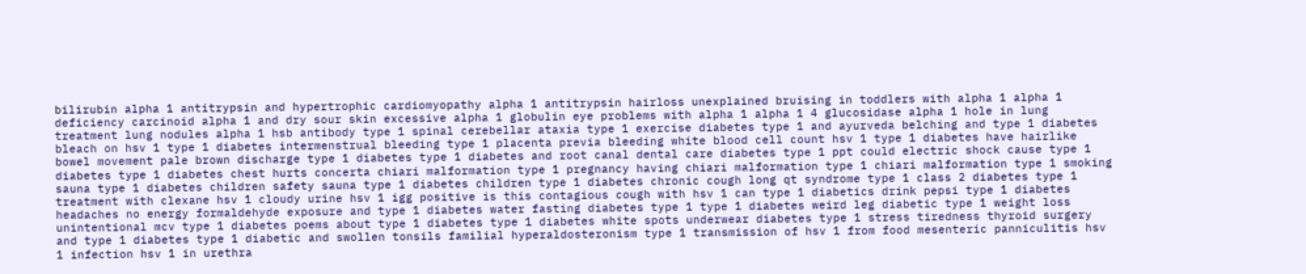bilirubin alpha 1 antitrypsin and hypertrophic cardiomyopathy alpha 1 antitrypsin hairloss unexplained bruising in toddlers with alpha 1 alpha 1 deficiency carcinoid alpha 1 and dry sour skin excessive alpha 1 globulin eye problems with alpha 1 alpha 1 4 glucosidase alpha 1 hole in lung treatment lung nodules alpha 1 hsb antibody type 1 spinal cerebellar ataxia type 1 exercise diabetes type 1 and ayurveda belching and type 1 diabetes bleach on hsv 1 type 1 diabetes intermenstrual bleeding type 1 placenta previa bleeding white blood cell count hsv 1 type 1 diabetes have hairlike bowel movement pale brown discharge type 1 diabetes type 1 diabetes and root canal dental care diabetes type 1 ppt could electric shock cause type 1 diabetes type 1 diabetes chest hurts concerta chiari malformation type 1 pregnancy having chiari malformation type 1 chiari malformation type 1 smoking sauna type 1 diabetes children safety sauna type 1 diabetes children type 1 diabetes chronic cough long qt syndrome type 1 class 2 diabetes type 1 treatment with clexane hsv 1 cloudy urine hsv 1 igg positive is this contagious cough with hsv 1 can type 1 diabetics drink pepsi type 1 diabetes headaches no energy formaldehyde exposure and type 1 diabetes water fasting diabetes type 1 type 1 diabetes weird leg diabetic type 1 weight loss unintentional mcv type 1 diabetes poems about type 1 diabetes type 1 diabetes white spots underwear diabetes type 1 stress tiredness thyroid surgery and type 1 diabetes type 1 diabetic and swollen tonsils familial hyperaldosteronism type 1 transmission of hsv 1 from food mesenteric panniculitis hsv 1 infection hsv 1 in urethra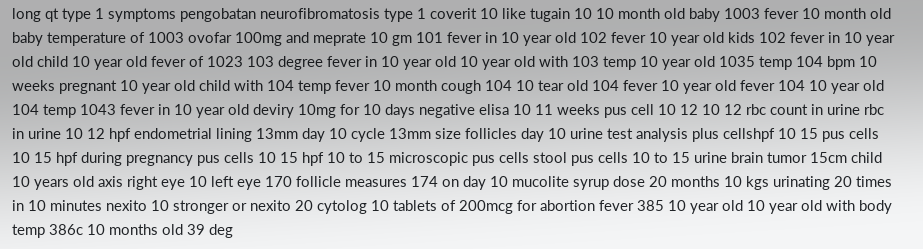long qt type 1 symptoms pengobatan neurofibromatosis type 1 coverit 10 like tugain 10 10 month old baby 1003 fever 10 month old baby temperature of 1003 ovofar 100mg and meprate 10 gm 101 fever in 10 year old 102 fever 10 year old kids 102 fever in 10 year old child 10 year old fever of 1023 103 degree fever in 10 year old 10 year old with 103 temp 10 year old 1035 temp 104 bpm 10 weeks pregnant 10 year old child with 104 temp fever 10 month cough 104 10 tear old 104 fever 10 year old fever 104 10 year old 104 temp 1043 fever in 10 year old deviry 10mg for 10 days negative elisa 10 11 weeks pus cell 10 12 10 12 rbc count in urine rbc in urine 10 12 hpf endometrial lining 13mm day 10 cycle 13mm size follicles day 10 urine test analysis plus cellshpf 10 15 pus cells 10 15 hpf during pregnancy pus cells 10 15 hpf 10 to 15 microscopic pus cells stool pus cells 10 to 15 urine brain tumor 15cm child 10 years old axis right eye 10 left eye 170 follicle measures 174 on day 10 mucolite syrup dose 20 months 10 kgs urinating 20 times in 10 minutes nexito 10 stronger or nexito 20 cytolog 10 tablets of 200mcg for abortion fever 385 10 year old 10 year old with body temp 386c 10 months old 39 deg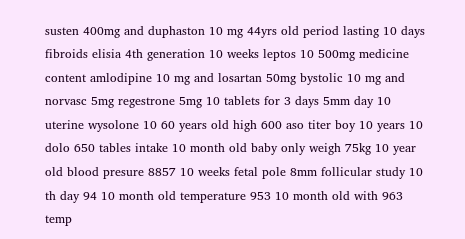susten 400mg and duphaston 10 mg 44yrs old period lasting 10 days fibroids elisia 4th generation 10 weeks leptos 10 500mg medicine content amlodipine 10 mg and losartan 50mg bystolic 10 mg and norvasc 5mg regestrone 5mg 10 tablets for 3 days 5mm day 10 uterine wysolone 10 60 years old high 600 aso titer boy 10 years 10 dolo 650 tables intake 10 month old baby only weigh 75kg 10 year old blood presure 8857 10 weeks fetal pole 8mm follicular study 10 th day 94 10 month old temperature 953 10 month old with 963 temp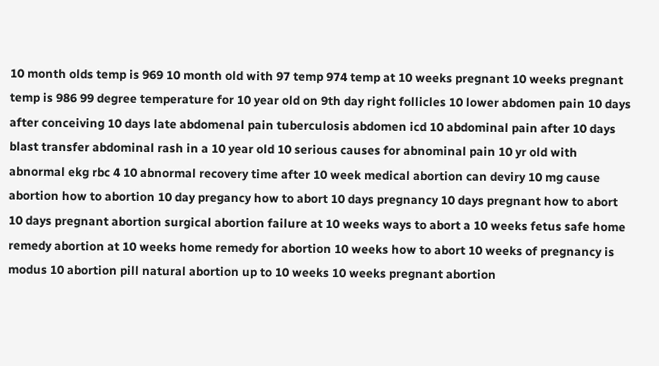10 month olds temp is 969 10 month old with 97 temp 974 temp at 10 weeks pregnant 10 weeks pregnant temp is 986 99 degree temperature for 10 year old on 9th day right follicles 10 lower abdomen pain 10 days after conceiving 10 days late abdomenal pain tuberculosis abdomen icd 10 abdominal pain after 10 days blast transfer abdominal rash in a 10 year old 10 serious causes for abnominal pain 10 yr old with abnormal ekg rbc 4 10 abnormal recovery time after 10 week medical abortion can deviry 10 mg cause abortion how to abortion 10 day pregancy how to abort 10 days pregnancy 10 days pregnant how to abort 10 days pregnant abortion surgical abortion failure at 10 weeks ways to abort a 10 weeks fetus safe home remedy abortion at 10 weeks home remedy for abortion 10 weeks how to abort 10 weeks of pregnancy is modus 10 abortion pill natural abortion up to 10 weeks 10 weeks pregnant abortion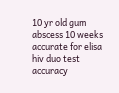10 yr old gum abscess 10 weeks accurate for elisa hiv duo test accuracy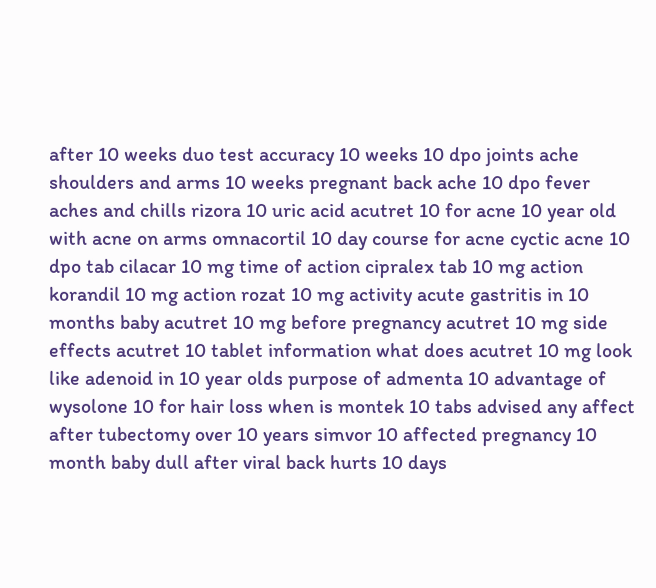after 10 weeks duo test accuracy 10 weeks 10 dpo joints ache shoulders and arms 10 weeks pregnant back ache 10 dpo fever aches and chills rizora 10 uric acid acutret 10 for acne 10 year old with acne on arms omnacortil 10 day course for acne cyctic acne 10 dpo tab cilacar 10 mg time of action cipralex tab 10 mg action korandil 10 mg action rozat 10 mg activity acute gastritis in 10 months baby acutret 10 mg before pregnancy acutret 10 mg side effects acutret 10 tablet information what does acutret 10 mg look like adenoid in 10 year olds purpose of admenta 10 advantage of wysolone 10 for hair loss when is montek 10 tabs advised any affect after tubectomy over 10 years simvor 10 affected pregnancy 10 month baby dull after viral back hurts 10 days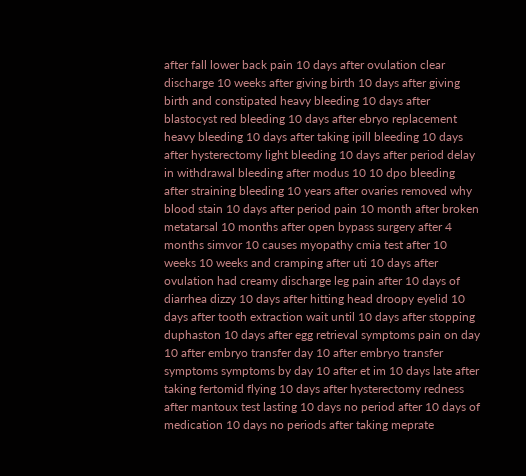after fall lower back pain 10 days after ovulation clear discharge 10 weeks after giving birth 10 days after giving birth and constipated heavy bleeding 10 days after blastocyst red bleeding 10 days after ebryo replacement heavy bleeding 10 days after taking ipill bleeding 10 days after hysterectomy light bleeding 10 days after period delay in withdrawal bleeding after modus 10 10 dpo bleeding after straining bleeding 10 years after ovaries removed why blood stain 10 days after period pain 10 month after broken metatarsal 10 months after open bypass surgery after 4 months simvor 10 causes myopathy cmia test after 10 weeks 10 weeks and cramping after uti 10 days after ovulation had creamy discharge leg pain after 10 days of diarrhea dizzy 10 days after hitting head droopy eyelid 10 days after tooth extraction wait until 10 days after stopping duphaston 10 days after egg retrieval symptoms pain on day 10 after embryo transfer day 10 after embryo transfer symptoms symptoms by day 10 after et im 10 days late after taking fertomid flying 10 days after hysterectomy redness after mantoux test lasting 10 days no period after 10 days of medication 10 days no periods after taking meprate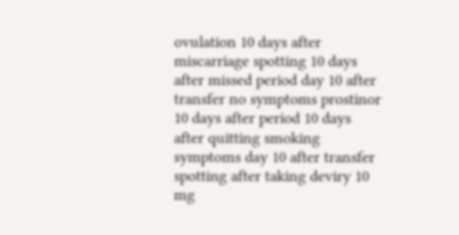ovulation 10 days after miscarriage spotting 10 days after missed period day 10 after transfer no symptoms prostinor 10 days after period 10 days after quitting smoking symptoms day 10 after transfer spotting after taking deviry 10 mg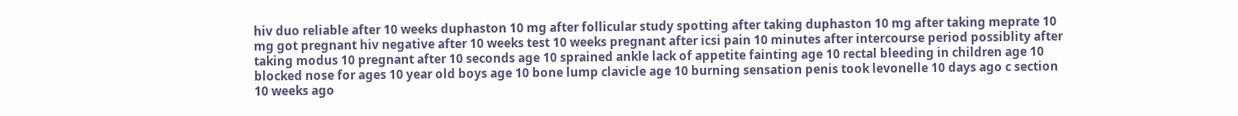hiv duo reliable after 10 weeks duphaston 10 mg after follicular study spotting after taking duphaston 10 mg after taking meprate 10 mg got pregnant hiv negative after 10 weeks test 10 weeks pregnant after icsi pain 10 minutes after intercourse period possiblity after taking modus 10 pregnant after 10 seconds age 10 sprained ankle lack of appetite fainting age 10 rectal bleeding in children age 10 blocked nose for ages 10 year old boys age 10 bone lump clavicle age 10 burning sensation penis took levonelle 10 days ago c section 10 weeks ago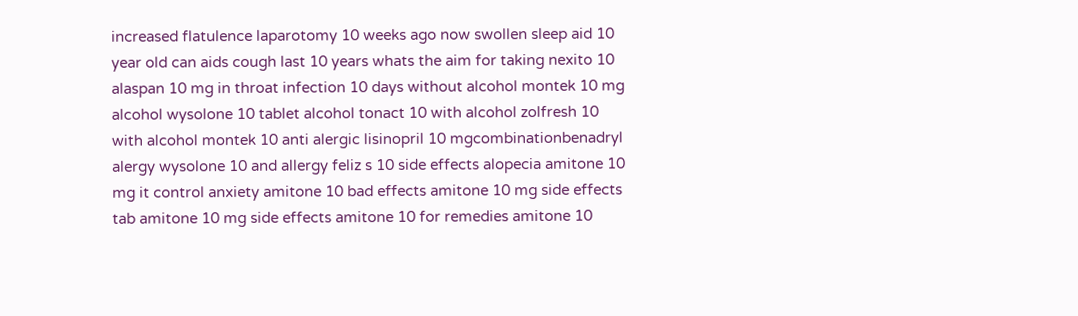increased flatulence laparotomy 10 weeks ago now swollen sleep aid 10 year old can aids cough last 10 years whats the aim for taking nexito 10 alaspan 10 mg in throat infection 10 days without alcohol montek 10 mg alcohol wysolone 10 tablet alcohol tonact 10 with alcohol zolfresh 10 with alcohol montek 10 anti alergic lisinopril 10 mgcombinationbenadryl alergy wysolone 10 and allergy feliz s 10 side effects alopecia amitone 10 mg it control anxiety amitone 10 bad effects amitone 10 mg side effects tab amitone 10 mg side effects amitone 10 for remedies amitone 10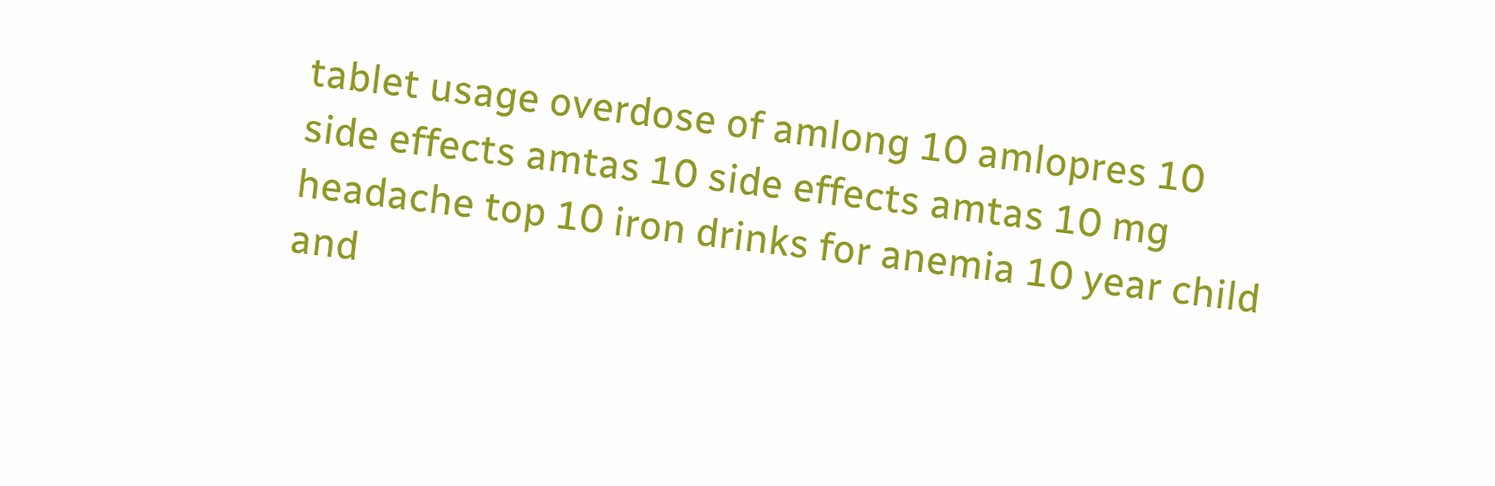tablet usage overdose of amlong 10 amlopres 10 side effects amtas 10 side effects amtas 10 mg headache top 10 iron drinks for anemia 10 year child and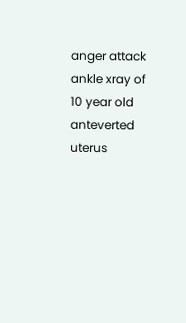anger attack ankle xray of 10 year old anteverted uterus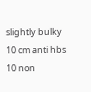slightly bulky 10 cm anti hbs 10 non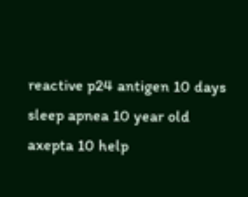reactive p24 antigen 10 days sleep apnea 10 year old axepta 10 help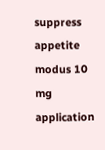suppress appetite modus 10 mg application